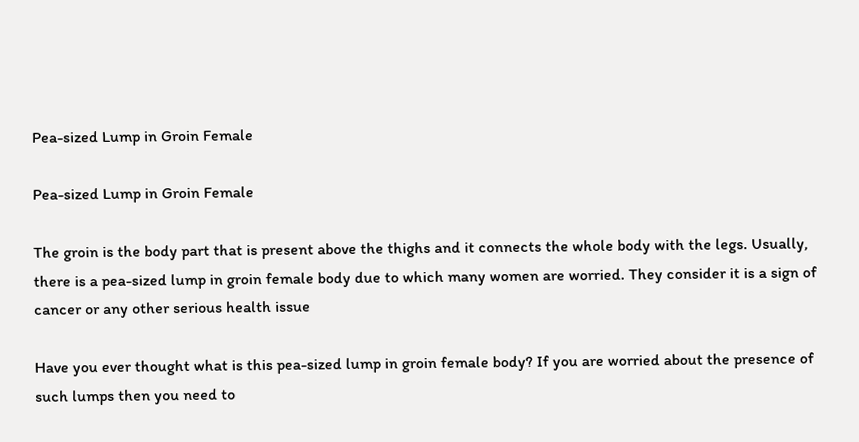Pea-sized Lump in Groin Female

Pea-sized Lump in Groin Female

The groin is the body part that is present above the thighs and it connects the whole body with the legs. Usually, there is a pea-sized lump in groin female body due to which many women are worried. They consider it is a sign of cancer or any other serious health issue

Have you ever thought what is this pea-sized lump in groin female body? If you are worried about the presence of such lumps then you need to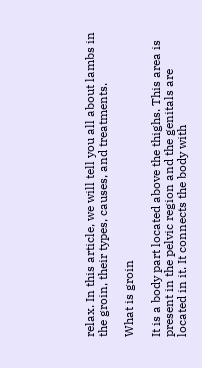relax. In this article, we will tell you all about lambs in the groin, their types, causes, and treatments.

What is groin

It is a body part located above the thighs. This area is present in the pelvic region and the genitals are located in it. It connects the body with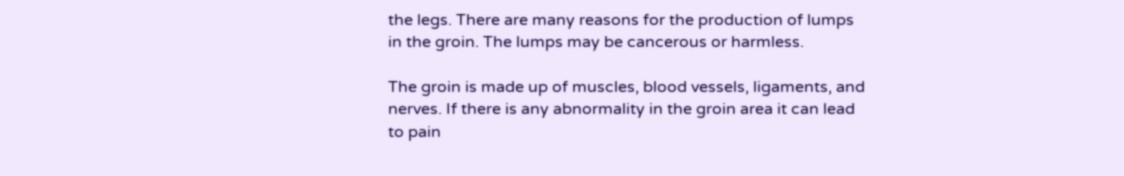the legs. There are many reasons for the production of lumps in the groin. The lumps may be cancerous or harmless.

The groin is made up of muscles, blood vessels, ligaments, and nerves. If there is any abnormality in the groin area it can lead to pain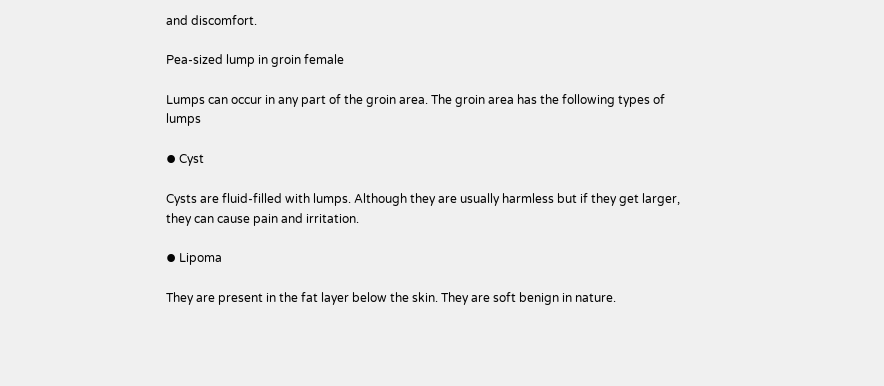and discomfort.

Pea-sized lump in groin female

Lumps can occur in any part of the groin area. The groin area has the following types of lumps

⦁ Cyst

Cysts are fluid-filled with lumps. Although they are usually harmless but if they get larger, they can cause pain and irritation.

⦁ Lipoma

They are present in the fat layer below the skin. They are soft benign in nature.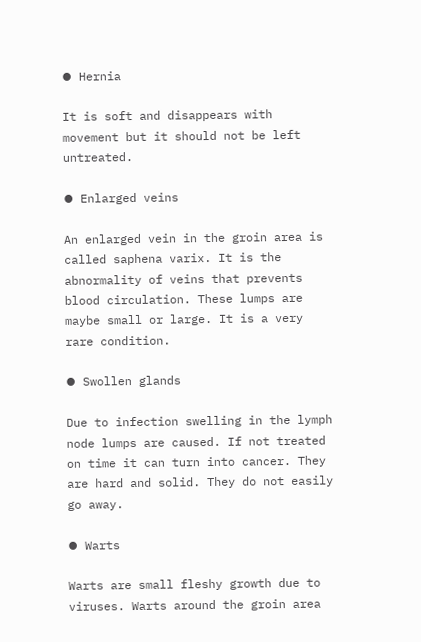⦁ Hernia

It is soft and disappears with movement but it should not be left untreated.

⦁ Enlarged veins

An enlarged vein in the groin area is called saphena varix. It is the abnormality of veins that prevents blood circulation. These lumps are maybe small or large. It is a very rare condition.

⦁ Swollen glands

Due to infection swelling in the lymph node lumps are caused. If not treated on time it can turn into cancer. They are hard and solid. They do not easily go away.

⦁ Warts

Warts are small fleshy growth due to viruses. Warts around the groin area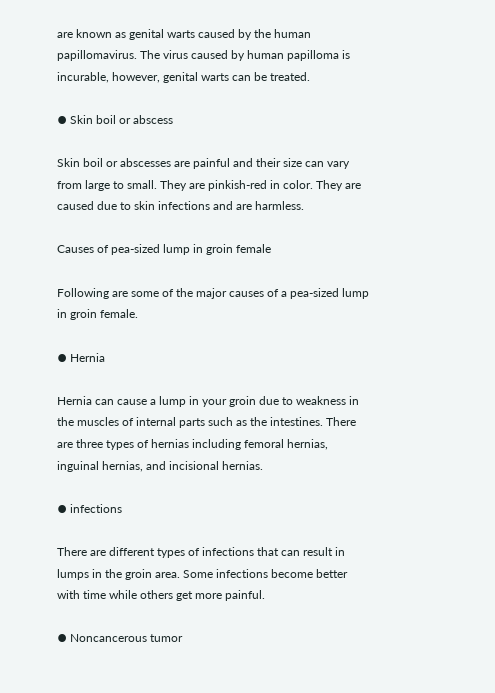are known as genital warts caused by the human papillomavirus. The virus caused by human papilloma is incurable, however, genital warts can be treated.

⦁ Skin boil or abscess

Skin boil or abscesses are painful and their size can vary from large to small. They are pinkish-red in color. They are caused due to skin infections and are harmless.

Causes of pea-sized lump in groin female

Following are some of the major causes of a pea-sized lump in groin female.

⦁ Hernia

Hernia can cause a lump in your groin due to weakness in the muscles of internal parts such as the intestines. There are three types of hernias including femoral hernias, inguinal hernias, and incisional hernias.

⦁ infections

There are different types of infections that can result in lumps in the groin area. Some infections become better with time while others get more painful.

⦁ Noncancerous tumor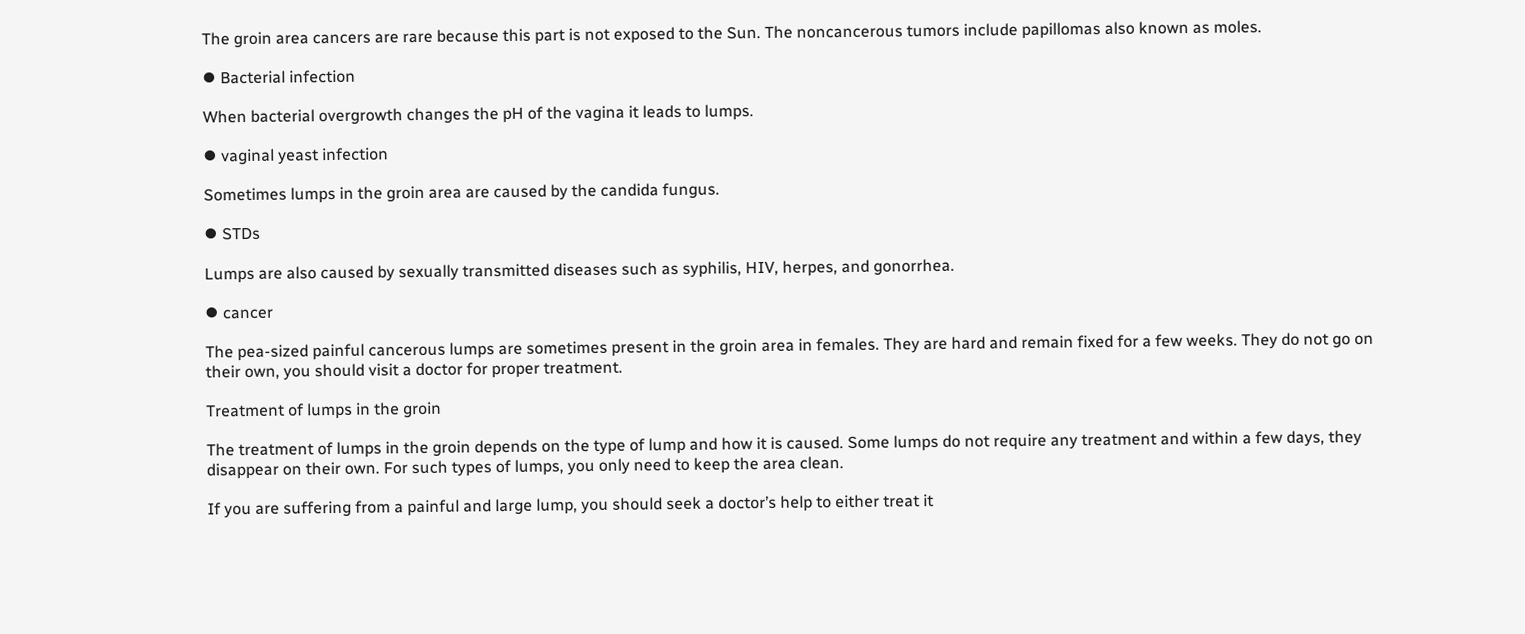The groin area cancers are rare because this part is not exposed to the Sun. The noncancerous tumors include papillomas also known as moles.

⦁ Bacterial infection

When bacterial overgrowth changes the pH of the vagina it leads to lumps.

⦁ vaginal yeast infection

Sometimes lumps in the groin area are caused by the candida fungus.

⦁ STDs

Lumps are also caused by sexually transmitted diseases such as syphilis, HIV, herpes, and gonorrhea.

⦁ cancer

The pea-sized painful cancerous lumps are sometimes present in the groin area in females. They are hard and remain fixed for a few weeks. They do not go on their own, you should visit a doctor for proper treatment.

Treatment of lumps in the groin

The treatment of lumps in the groin depends on the type of lump and how it is caused. Some lumps do not require any treatment and within a few days, they disappear on their own. For such types of lumps, you only need to keep the area clean.

If you are suffering from a painful and large lump, you should seek a doctor’s help to either treat it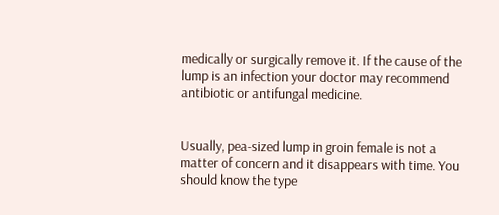medically or surgically remove it. If the cause of the lump is an infection your doctor may recommend antibiotic or antifungal medicine.


Usually, pea-sized lump in groin female is not a matter of concern and it disappears with time. You should know the type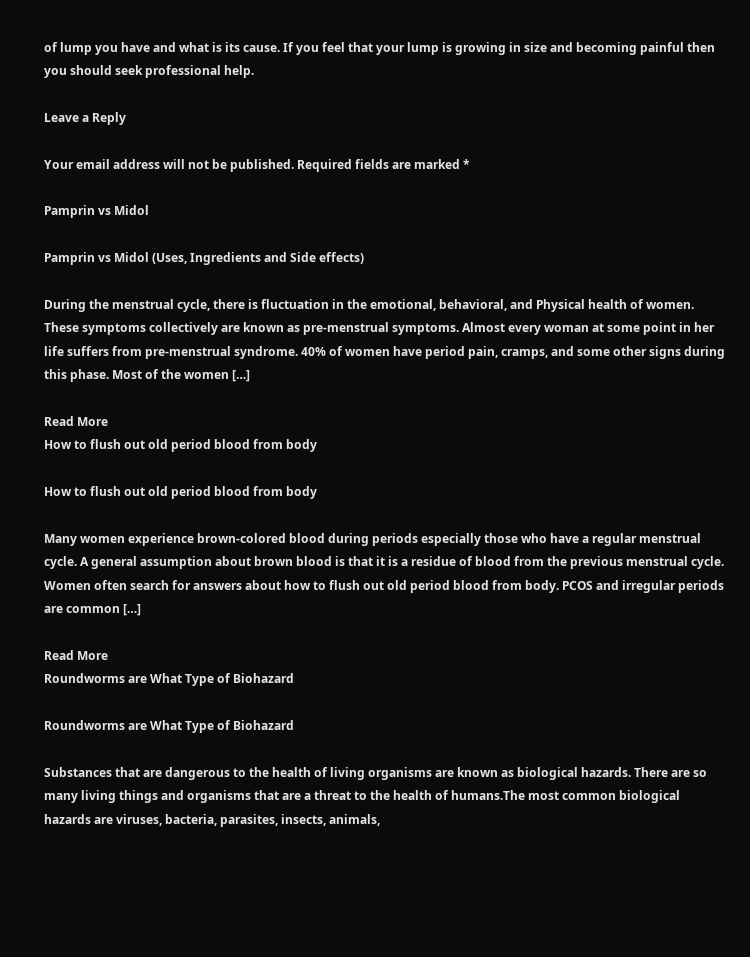of lump you have and what is its cause. If you feel that your lump is growing in size and becoming painful then you should seek professional help.

Leave a Reply

Your email address will not be published. Required fields are marked *

Pamprin vs Midol

Pamprin vs Midol (Uses, Ingredients and Side effects)

During the menstrual cycle, there is fluctuation in the emotional, behavioral, and Physical health of women. These symptoms collectively are known as pre-menstrual symptoms. Almost every woman at some point in her life suffers from pre-menstrual syndrome. 40% of women have period pain, cramps, and some other signs during this phase. Most of the women […]

Read More
How to flush out old period blood from body

How to flush out old period blood from body

Many women experience brown-colored blood during periods especially those who have a regular menstrual cycle. A general assumption about brown blood is that it is a residue of blood from the previous menstrual cycle. Women often search for answers about how to flush out old period blood from body. PCOS and irregular periods are common […]

Read More
Roundworms are What Type of Biohazard

Roundworms are What Type of Biohazard

Substances that are dangerous to the health of living organisms are known as biological hazards. There are so many living things and organisms that are a threat to the health of humans.The most common biological hazards are viruses, bacteria, parasites, insects, animals,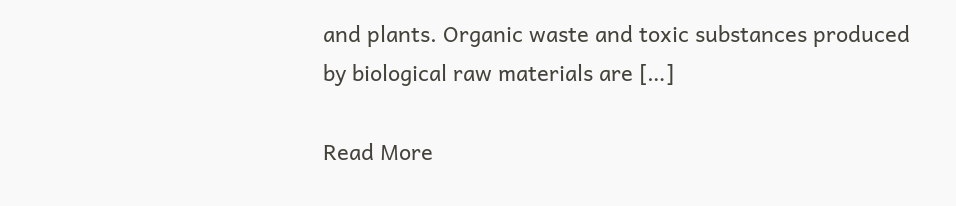and plants. Organic waste and toxic substances produced by biological raw materials are […]

Read More